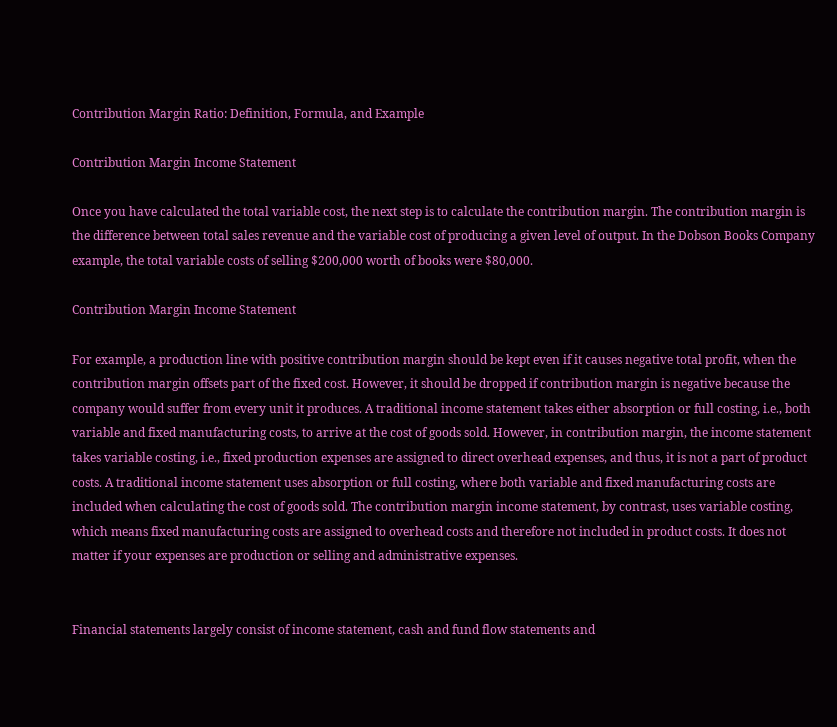Contribution Margin Ratio: Definition, Formula, and Example

Contribution Margin Income Statement

Once you have calculated the total variable cost, the next step is to calculate the contribution margin. The contribution margin is the difference between total sales revenue and the variable cost of producing a given level of output. In the Dobson Books Company example, the total variable costs of selling $200,000 worth of books were $80,000.

Contribution Margin Income Statement

For example, a production line with positive contribution margin should be kept even if it causes negative total profit, when the contribution margin offsets part of the fixed cost. However, it should be dropped if contribution margin is negative because the company would suffer from every unit it produces. A traditional income statement takes either absorption or full costing, i.e., both variable and fixed manufacturing costs, to arrive at the cost of goods sold. However, in contribution margin, the income statement takes variable costing, i.e., fixed production expenses are assigned to direct overhead expenses, and thus, it is not a part of product costs. A traditional income statement uses absorption or full costing, where both variable and fixed manufacturing costs are included when calculating the cost of goods sold. The contribution margin income statement, by contrast, uses variable costing, which means fixed manufacturing costs are assigned to overhead costs and therefore not included in product costs. It does not matter if your expenses are production or selling and administrative expenses.


Financial statements largely consist of income statement, cash and fund flow statements and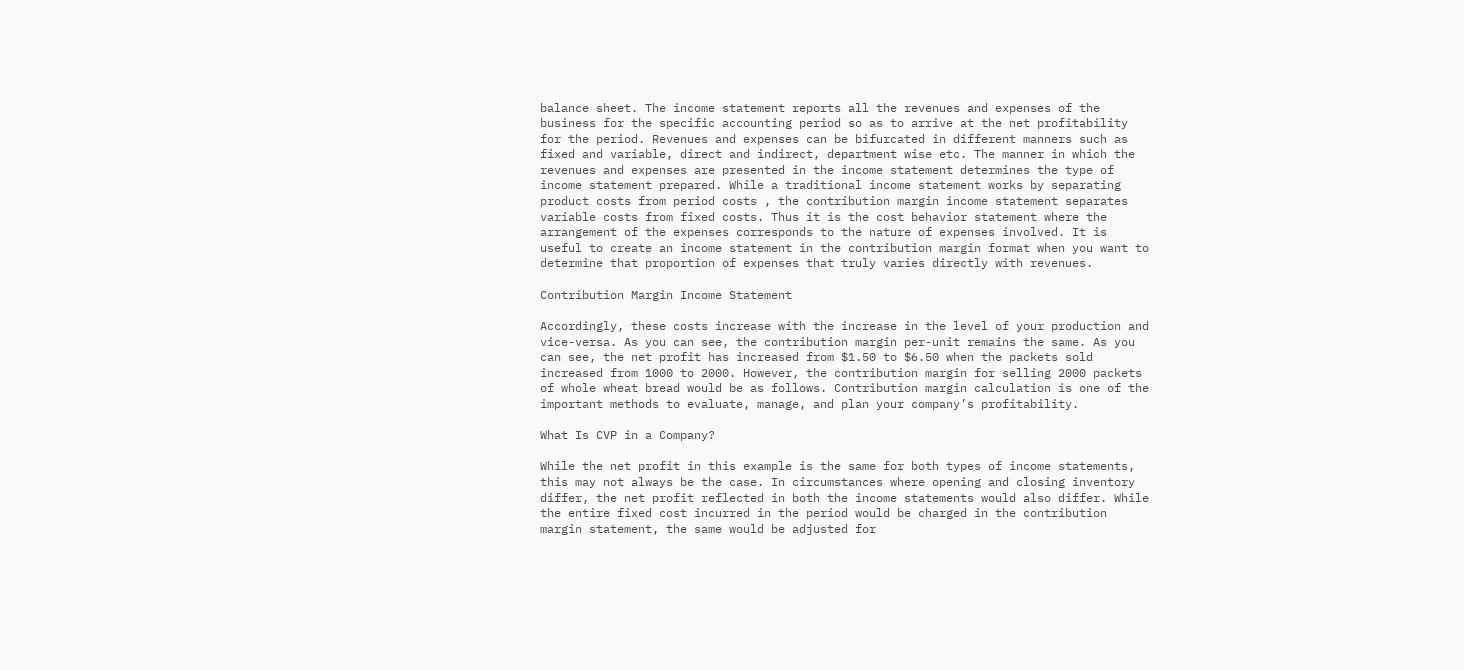balance sheet. The income statement reports all the revenues and expenses of the business for the specific accounting period so as to arrive at the net profitability for the period. Revenues and expenses can be bifurcated in different manners such as fixed and variable, direct and indirect, department wise etc. The manner in which the revenues and expenses are presented in the income statement determines the type of income statement prepared. While a traditional income statement works by separating product costs from period costs , the contribution margin income statement separates variable costs from fixed costs. Thus it is the cost behavior statement where the arrangement of the expenses corresponds to the nature of expenses involved. It is useful to create an income statement in the contribution margin format when you want to determine that proportion of expenses that truly varies directly with revenues.

Contribution Margin Income Statement

Accordingly, these costs increase with the increase in the level of your production and vice-versa. As you can see, the contribution margin per-unit remains the same. As you can see, the net profit has increased from $1.50 to $6.50 when the packets sold increased from 1000 to 2000. However, the contribution margin for selling 2000 packets of whole wheat bread would be as follows. Contribution margin calculation is one of the important methods to evaluate, manage, and plan your company’s profitability.

What Is CVP in a Company?

While the net profit in this example is the same for both types of income statements, this may not always be the case. In circumstances where opening and closing inventory differ, the net profit reflected in both the income statements would also differ. While the entire fixed cost incurred in the period would be charged in the contribution margin statement, the same would be adjusted for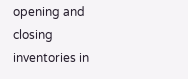opening and closing inventories in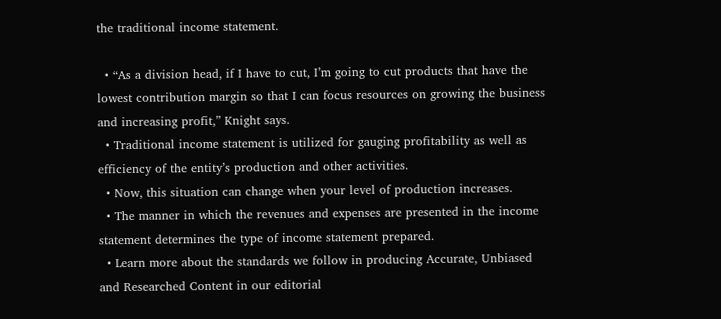the traditional income statement.

  • “As a division head, if I have to cut, I’m going to cut products that have the lowest contribution margin so that I can focus resources on growing the business and increasing profit,” Knight says.
  • Traditional income statement is utilized for gauging profitability as well as efficiency of the entity’s production and other activities.
  • Now, this situation can change when your level of production increases.
  • The manner in which the revenues and expenses are presented in the income statement determines the type of income statement prepared.
  • Learn more about the standards we follow in producing Accurate, Unbiased and Researched Content in our editorial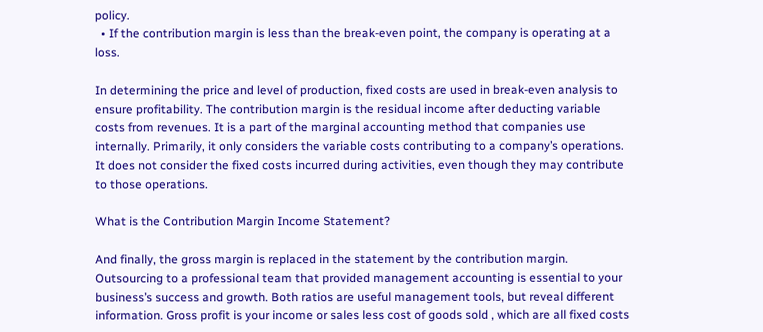policy.
  • If the contribution margin is less than the break-even point, the company is operating at a loss.

In determining the price and level of production, fixed costs are used in break-even analysis to ensure profitability. The contribution margin is the residual income after deducting variable costs from revenues. It is a part of the marginal accounting method that companies use internally. Primarily, it only considers the variable costs contributing to a company’s operations. It does not consider the fixed costs incurred during activities, even though they may contribute to those operations.

What is the Contribution Margin Income Statement?

And finally, the gross margin is replaced in the statement by the contribution margin. Outsourcing to a professional team that provided management accounting is essential to your business’s success and growth. Both ratios are useful management tools, but reveal different information. Gross profit is your income or sales less cost of goods sold , which are all fixed costs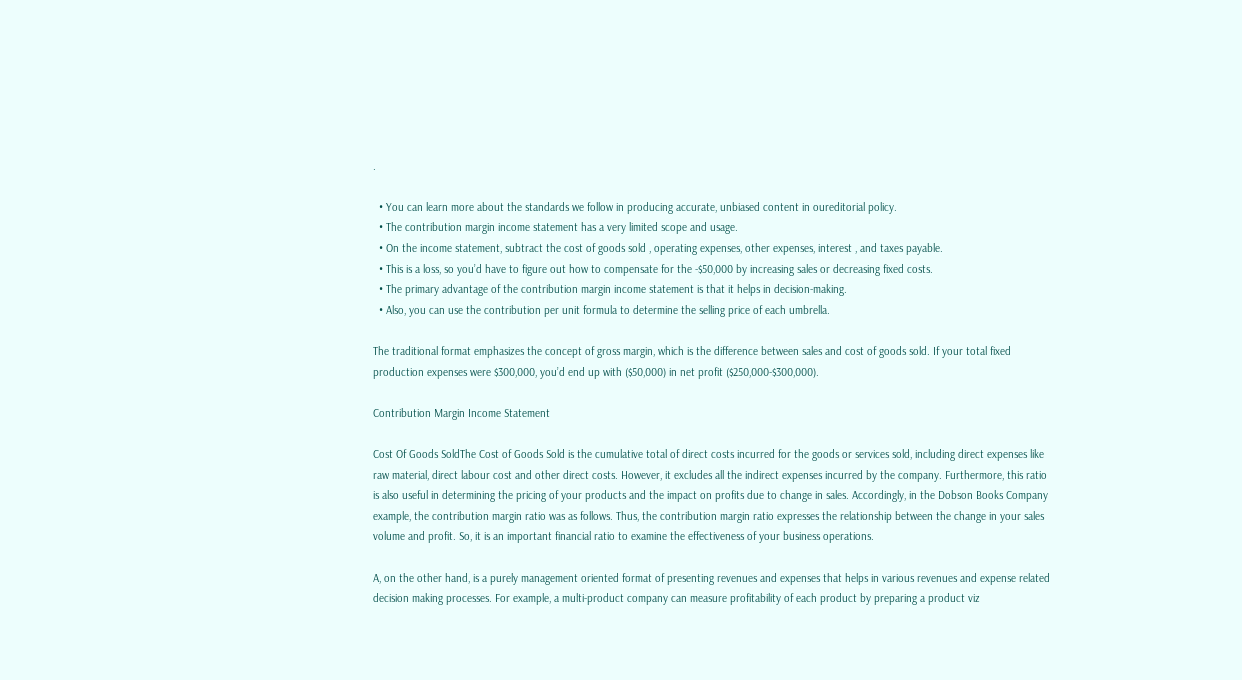.

  • You can learn more about the standards we follow in producing accurate, unbiased content in oureditorial policy.
  • The contribution margin income statement has a very limited scope and usage.
  • On the income statement, subtract the cost of goods sold , operating expenses, other expenses, interest , and taxes payable.
  • This is a loss, so you’d have to figure out how to compensate for the -$50,000 by increasing sales or decreasing fixed costs.
  • The primary advantage of the contribution margin income statement is that it helps in decision-making.
  • Also, you can use the contribution per unit formula to determine the selling price of each umbrella.

The traditional format emphasizes the concept of gross margin, which is the difference between sales and cost of goods sold. If your total fixed production expenses were $300,000, you’d end up with ($50,000) in net profit ($250,000-$300,000).

Contribution Margin Income Statement

Cost Of Goods SoldThe Cost of Goods Sold is the cumulative total of direct costs incurred for the goods or services sold, including direct expenses like raw material, direct labour cost and other direct costs. However, it excludes all the indirect expenses incurred by the company. Furthermore, this ratio is also useful in determining the pricing of your products and the impact on profits due to change in sales. Accordingly, in the Dobson Books Company example, the contribution margin ratio was as follows. Thus, the contribution margin ratio expresses the relationship between the change in your sales volume and profit. So, it is an important financial ratio to examine the effectiveness of your business operations.

A, on the other hand, is a purely management oriented format of presenting revenues and expenses that helps in various revenues and expense related decision making processes. For example, a multi-product company can measure profitability of each product by preparing a product viz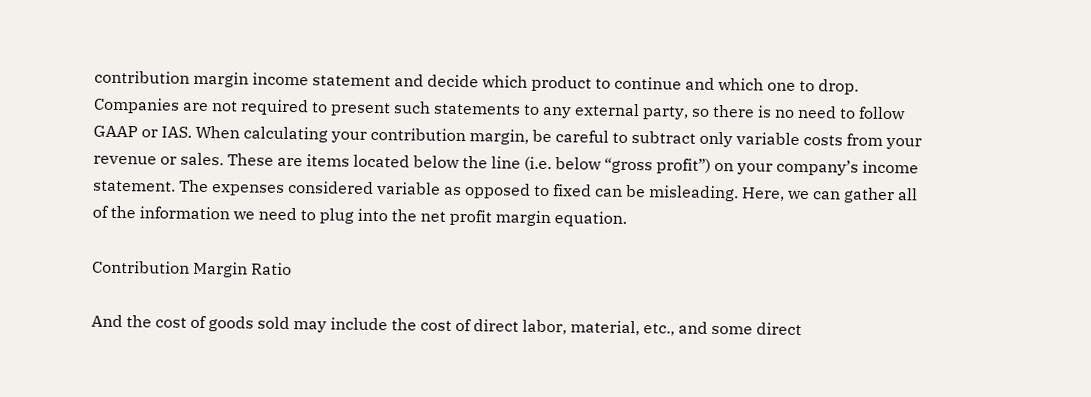contribution margin income statement and decide which product to continue and which one to drop. Companies are not required to present such statements to any external party, so there is no need to follow GAAP or IAS. When calculating your contribution margin, be careful to subtract only variable costs from your revenue or sales. These are items located below the line (i.e. below “gross profit”) on your company’s income statement. The expenses considered variable as opposed to fixed can be misleading. Here, we can gather all of the information we need to plug into the net profit margin equation.

Contribution Margin Ratio

And the cost of goods sold may include the cost of direct labor, material, etc., and some direct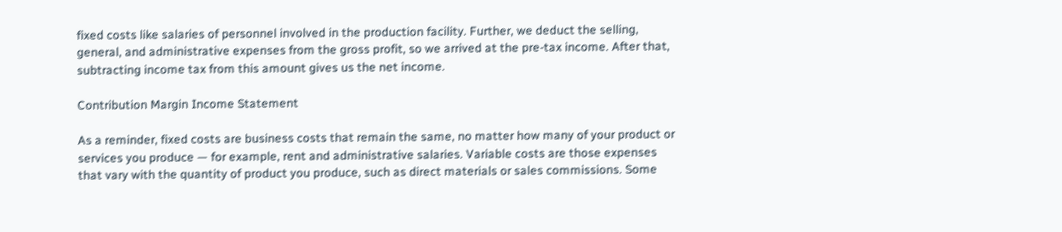fixed costs like salaries of personnel involved in the production facility. Further, we deduct the selling, general, and administrative expenses from the gross profit, so we arrived at the pre-tax income. After that, subtracting income tax from this amount gives us the net income.

Contribution Margin Income Statement

As a reminder, fixed costs are business costs that remain the same, no matter how many of your product or services you produce — for example, rent and administrative salaries. Variable costs are those expenses that vary with the quantity of product you produce, such as direct materials or sales commissions. Some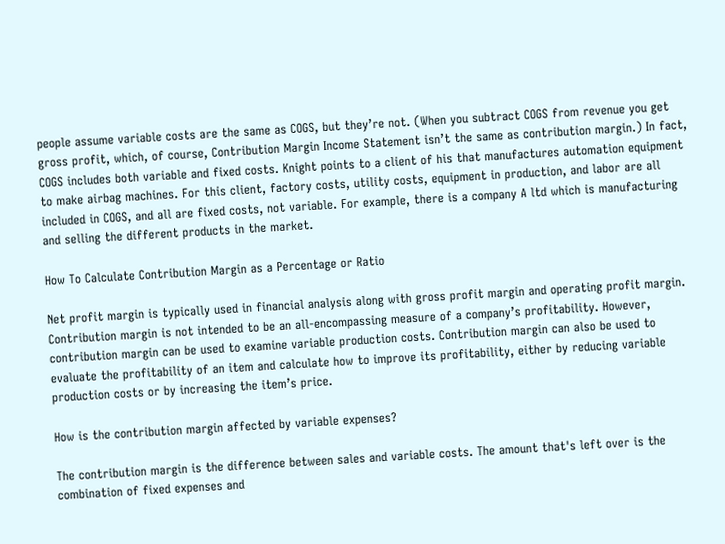people assume variable costs are the same as COGS, but they’re not. (When you subtract COGS from revenue you get gross profit, which, of course, Contribution Margin Income Statement isn’t the same as contribution margin.) In fact, COGS includes both variable and fixed costs. Knight points to a client of his that manufactures automation equipment to make airbag machines. For this client, factory costs, utility costs, equipment in production, and labor are all included in COGS, and all are fixed costs, not variable. For example, there is a company A ltd which is manufacturing and selling the different products in the market.

How To Calculate Contribution Margin as a Percentage or Ratio

Net profit margin is typically used in financial analysis along with gross profit margin and operating profit margin. Contribution margin is not intended to be an all-encompassing measure of a company’s profitability. However, contribution margin can be used to examine variable production costs. Contribution margin can also be used to evaluate the profitability of an item and calculate how to improve its profitability, either by reducing variable production costs or by increasing the item’s price.

How is the contribution margin affected by variable expenses?

The contribution margin is the difference between sales and variable costs. The amount that's left over is the combination of fixed expenses and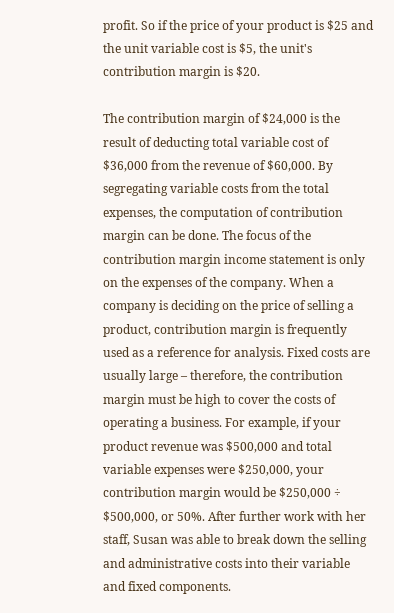profit. So if the price of your product is $25 and the unit variable cost is $5, the unit's contribution margin is $20.

The contribution margin of $24,000 is the result of deducting total variable cost of $36,000 from the revenue of $60,000. By segregating variable costs from the total expenses, the computation of contribution margin can be done. The focus of the contribution margin income statement is only on the expenses of the company. When a company is deciding on the price of selling a product, contribution margin is frequently used as a reference for analysis. Fixed costs are usually large – therefore, the contribution margin must be high to cover the costs of operating a business. For example, if your product revenue was $500,000 and total variable expenses were $250,000, your contribution margin would be $250,000 ÷ $500,000, or 50%. After further work with her staff, Susan was able to break down the selling and administrative costs into their variable and fixed components.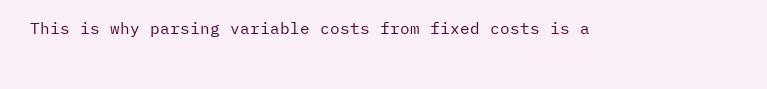This is why parsing variable costs from fixed costs is a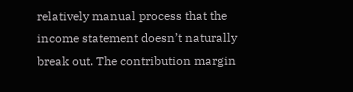relatively manual process that the income statement doesn’t naturally break out. The contribution margin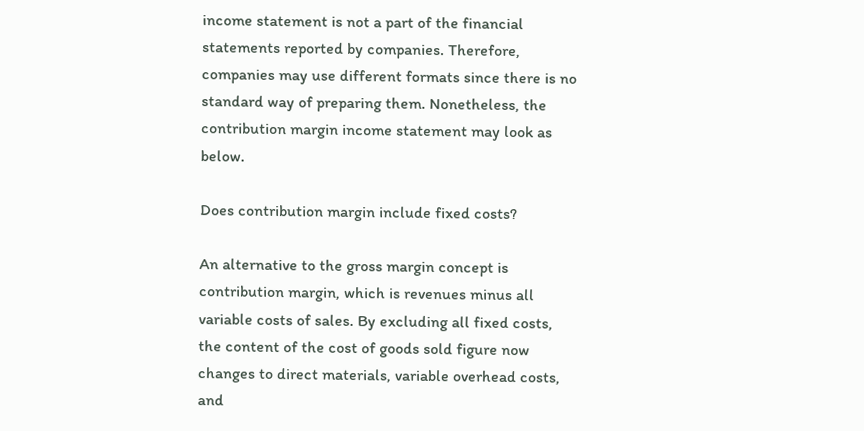income statement is not a part of the financial statements reported by companies. Therefore, companies may use different formats since there is no standard way of preparing them. Nonetheless, the contribution margin income statement may look as below.

Does contribution margin include fixed costs?

An alternative to the gross margin concept is contribution margin, which is revenues minus all variable costs of sales. By excluding all fixed costs, the content of the cost of goods sold figure now changes to direct materials, variable overhead costs, and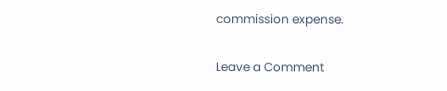commission expense.

Leave a Comment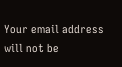Your email address will not be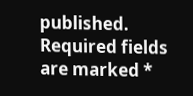published. Required fields are marked *